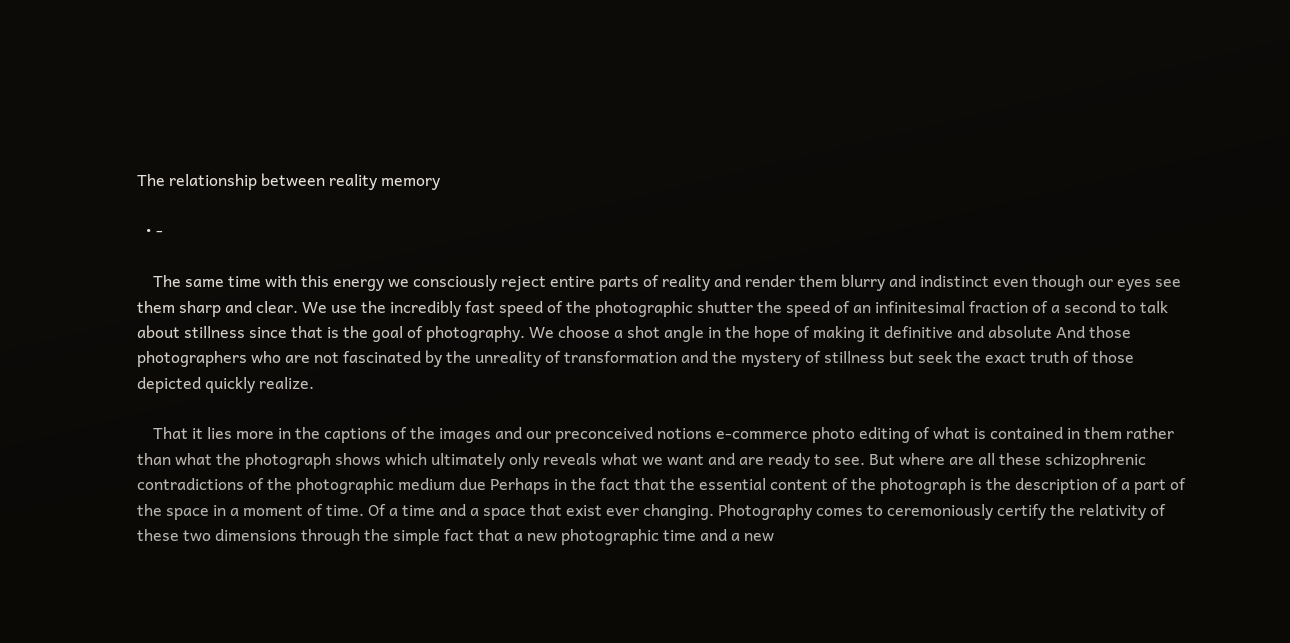The relationship between reality memory

  • -

    The same time with this energy we consciously reject entire parts of reality and render them blurry and indistinct even though our eyes see them sharp and clear. We use the incredibly fast speed of the photographic shutter the speed of an infinitesimal fraction of a second to talk about stillness since that is the goal of photography. We choose a shot angle in the hope of making it definitive and absolute And those photographers who are not fascinated by the unreality of transformation and the mystery of stillness but seek the exact truth of those depicted quickly realize.

    That it lies more in the captions of the images and our preconceived notions e-commerce photo editing of what is contained in them rather than what the photograph shows which ultimately only reveals what we want and are ready to see. But where are all these schizophrenic contradictions of the photographic medium due Perhaps in the fact that the essential content of the photograph is the description of a part of the space in a moment of time. Of a time and a space that exist ever changing. Photography comes to ceremoniously certify the relativity of these two dimensions through the simple fact that a new photographic time and a new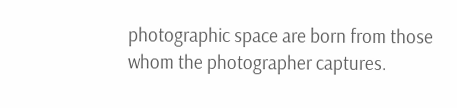photographic space are born from those whom the photographer captures.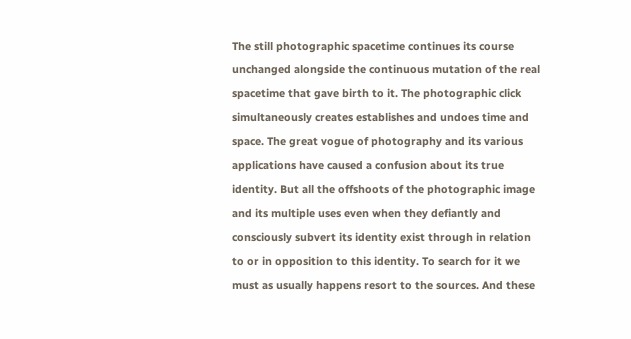The still photographic spacetime continues its course unchanged alongside the continuous mutation of the real spacetime that gave birth to it. The photographic click simultaneously creates establishes and undoes time and space. The great vogue of photography and its various applications have caused a confusion about its true identity. But all the offshoots of the photographic image and its multiple uses even when they defiantly and consciously subvert its identity exist through in relation to or in opposition to this identity. To search for it we must as usually happens resort to the sources. And these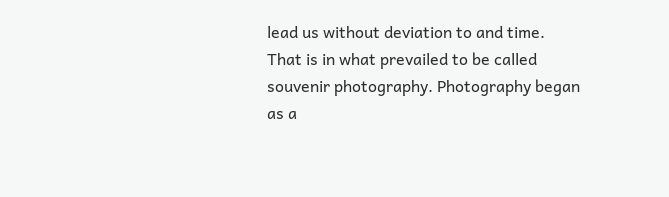lead us without deviation to and time. That is in what prevailed to be called souvenir photography. Photography began as a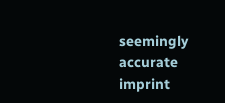seemingly accurate imprint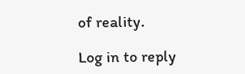of reality.

Log in to reply